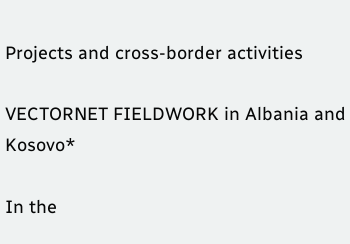Projects and cross-border activities

VECTORNET FIELDWORK in Albania and Kosovo*

In the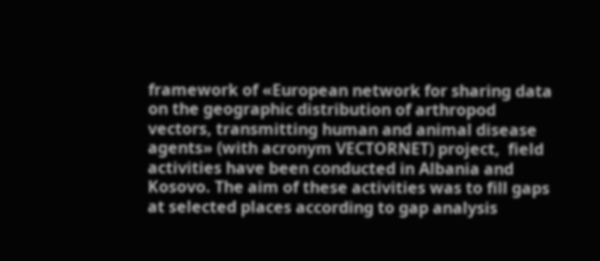framework of «European network for sharing data on the geographic distribution of arthropod vectors, transmitting human and animal disease agents» (with acronym VECTORNET) project,  field activities have been conducted in Albania and Kosovo. The aim of these activities was to fill gaps at selected places according to gap analysis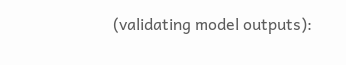(validating model outputs):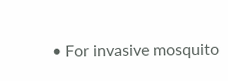• For invasive mosquito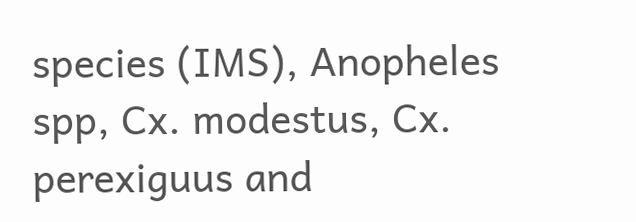species (IMS), Anopheles spp, Cx. modestus, Cx. perexiguus and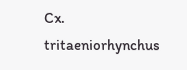Cx. tritaeniorhynchus